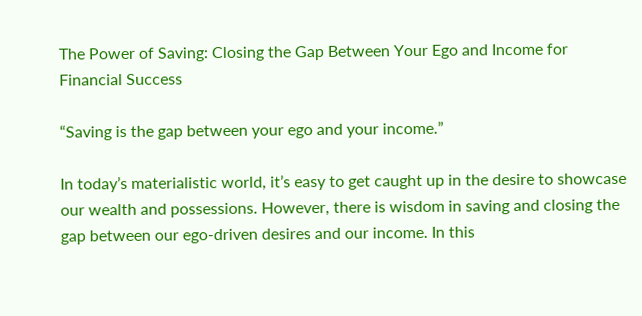The Power of Saving: Closing the Gap Between Your Ego and Income for Financial Success

“Saving is the gap between your ego and your income.”

In today’s materialistic world, it’s easy to get caught up in the desire to showcase our wealth and possessions. However, there is wisdom in saving and closing the gap between our ego-driven desires and our income. In this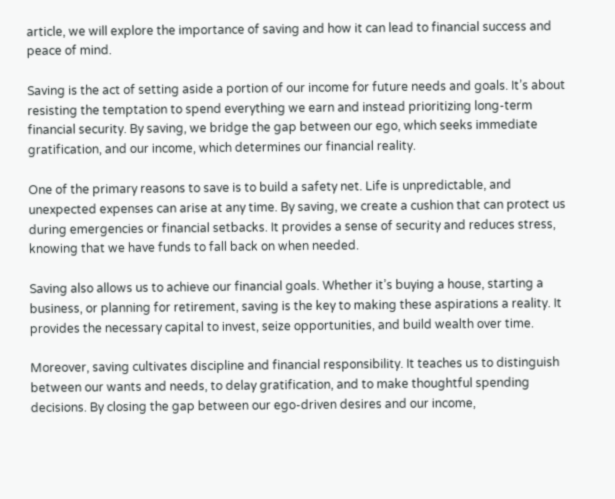article, we will explore the importance of saving and how it can lead to financial success and peace of mind.

Saving is the act of setting aside a portion of our income for future needs and goals. It’s about resisting the temptation to spend everything we earn and instead prioritizing long-term financial security. By saving, we bridge the gap between our ego, which seeks immediate gratification, and our income, which determines our financial reality.

One of the primary reasons to save is to build a safety net. Life is unpredictable, and unexpected expenses can arise at any time. By saving, we create a cushion that can protect us during emergencies or financial setbacks. It provides a sense of security and reduces stress, knowing that we have funds to fall back on when needed.

Saving also allows us to achieve our financial goals. Whether it’s buying a house, starting a business, or planning for retirement, saving is the key to making these aspirations a reality. It provides the necessary capital to invest, seize opportunities, and build wealth over time.

Moreover, saving cultivates discipline and financial responsibility. It teaches us to distinguish between our wants and needs, to delay gratification, and to make thoughtful spending decisions. By closing the gap between our ego-driven desires and our income,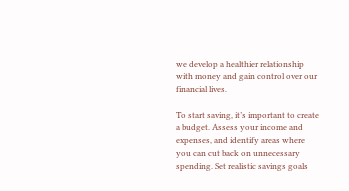we develop a healthier relationship with money and gain control over our financial lives.

To start saving, it’s important to create a budget. Assess your income and expenses, and identify areas where you can cut back on unnecessary spending. Set realistic savings goals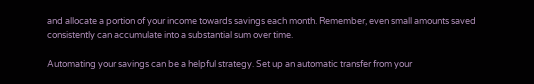and allocate a portion of your income towards savings each month. Remember, even small amounts saved consistently can accumulate into a substantial sum over time.

Automating your savings can be a helpful strategy. Set up an automatic transfer from your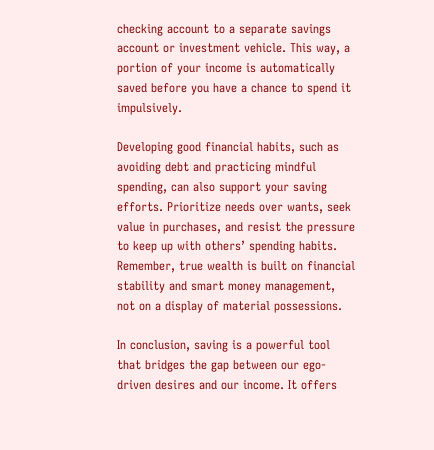checking account to a separate savings account or investment vehicle. This way, a portion of your income is automatically saved before you have a chance to spend it impulsively.

Developing good financial habits, such as avoiding debt and practicing mindful spending, can also support your saving efforts. Prioritize needs over wants, seek value in purchases, and resist the pressure to keep up with others’ spending habits. Remember, true wealth is built on financial stability and smart money management, not on a display of material possessions.

In conclusion, saving is a powerful tool that bridges the gap between our ego-driven desires and our income. It offers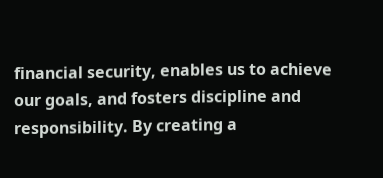financial security, enables us to achieve our goals, and fosters discipline and responsibility. By creating a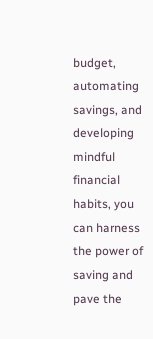budget, automating savings, and developing mindful financial habits, you can harness the power of saving and pave the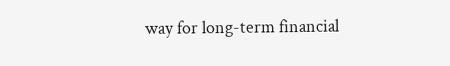way for long-term financial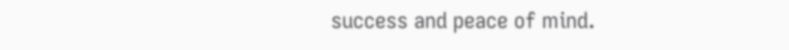success and peace of mind.